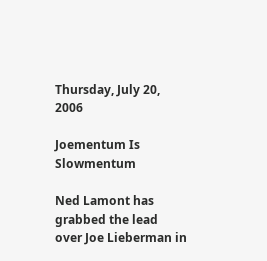Thursday, July 20, 2006

Joementum Is Slowmentum

Ned Lamont has grabbed the lead over Joe Lieberman in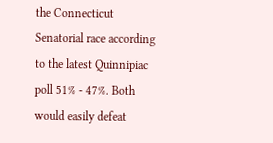the Connecticut Senatorial race according to the latest Quinnipiac poll 51% - 47%. Both would easily defeat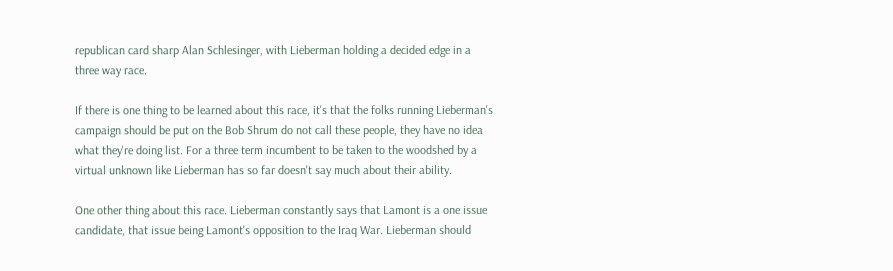republican card sharp Alan Schlesinger, with Lieberman holding a decided edge in a three way race.

If there is one thing to be learned about this race, it's that the folks running Lieberman's campaign should be put on the Bob Shrum do not call these people, they have no idea what they're doing list. For a three term incumbent to be taken to the woodshed by a virtual unknown like Lieberman has so far doesn't say much about their ability.

One other thing about this race. Lieberman constantly says that Lamont is a one issue candidate, that issue being Lamont's opposition to the Iraq War. Lieberman should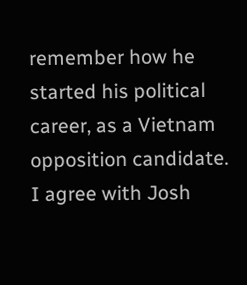remember how he started his political career, as a Vietnam opposition candidate. I agree with Josh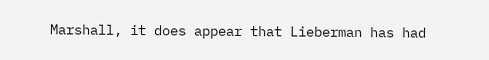Marshall, it does appear that Lieberman has had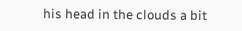his head in the clouds a bit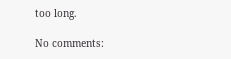too long.

No comments: